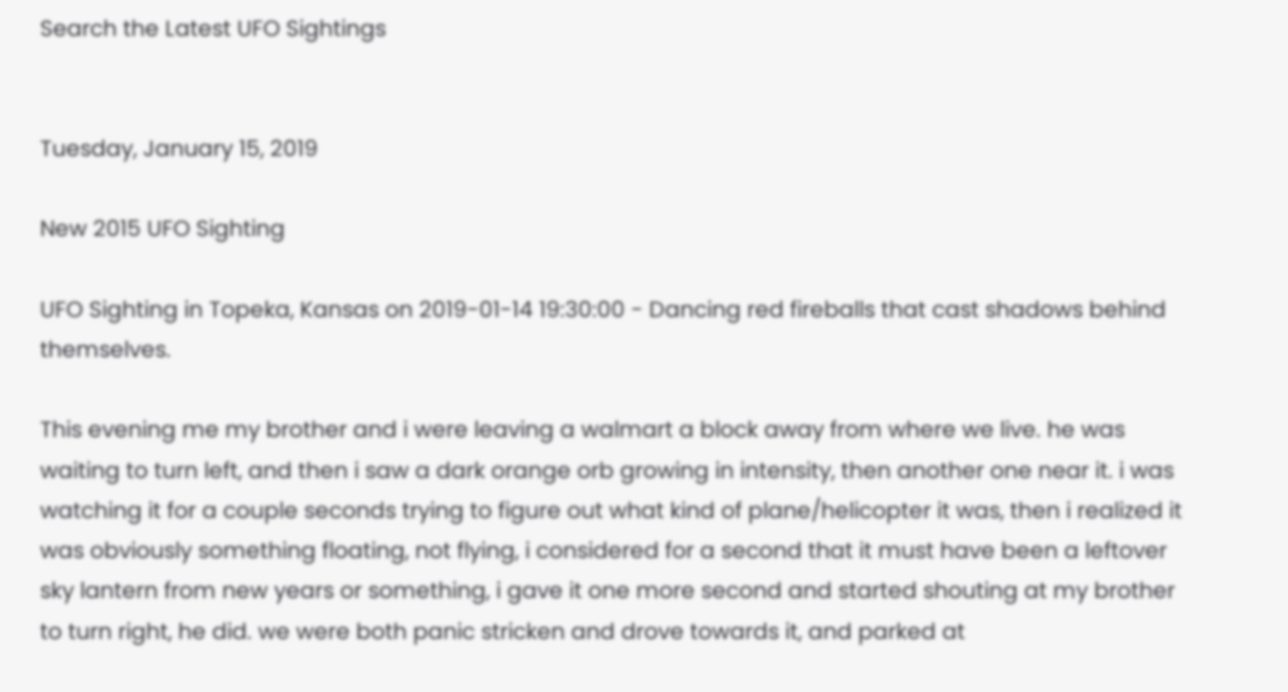Search the Latest UFO Sightings


Tuesday, January 15, 2019

New 2015 UFO Sighting

UFO Sighting in Topeka, Kansas on 2019-01-14 19:30:00 - Dancing red fireballs that cast shadows behind themselves.

This evening me my brother and i were leaving a walmart a block away from where we live. he was waiting to turn left, and then i saw a dark orange orb growing in intensity, then another one near it. i was watching it for a couple seconds trying to figure out what kind of plane/helicopter it was, then i realized it was obviously something floating, not flying, i considered for a second that it must have been a leftover sky lantern from new years or something, i gave it one more second and started shouting at my brother to turn right, he did. we were both panic stricken and drove towards it, and parked at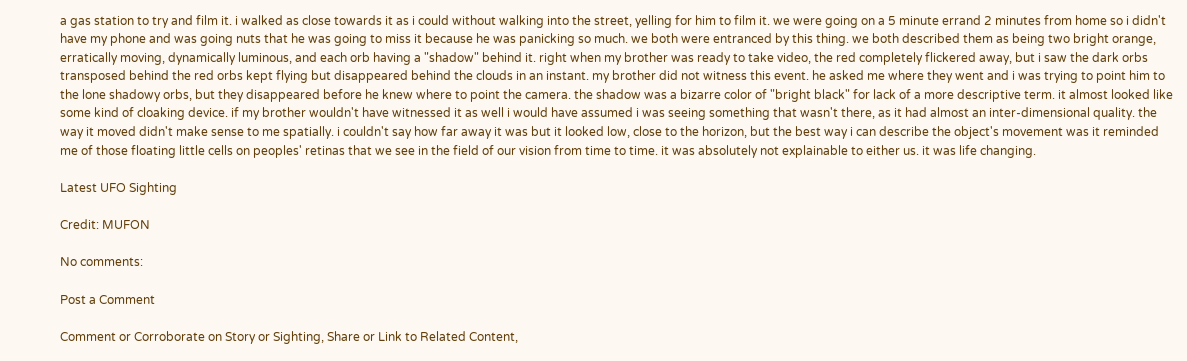a gas station to try and film it. i walked as close towards it as i could without walking into the street, yelling for him to film it. we were going on a 5 minute errand 2 minutes from home so i didn't have my phone and was going nuts that he was going to miss it because he was panicking so much. we both were entranced by this thing. we both described them as being two bright orange, erratically moving, dynamically luminous, and each orb having a "shadow" behind it. right when my brother was ready to take video, the red completely flickered away, but i saw the dark orbs transposed behind the red orbs kept flying but disappeared behind the clouds in an instant. my brother did not witness this event. he asked me where they went and i was trying to point him to the lone shadowy orbs, but they disappeared before he knew where to point the camera. the shadow was a bizarre color of "bright black" for lack of a more descriptive term. it almost looked like some kind of cloaking device. if my brother wouldn't have witnessed it as well i would have assumed i was seeing something that wasn't there, as it had almost an inter-dimensional quality. the way it moved didn't make sense to me spatially. i couldn't say how far away it was but it looked low, close to the horizon, but the best way i can describe the object's movement was it reminded me of those floating little cells on peoples' retinas that we see in the field of our vision from time to time. it was absolutely not explainable to either us. it was life changing.

Latest UFO Sighting

Credit: MUFON

No comments:

Post a Comment

Comment or Corroborate on Story or Sighting, Share or Link to Related Content,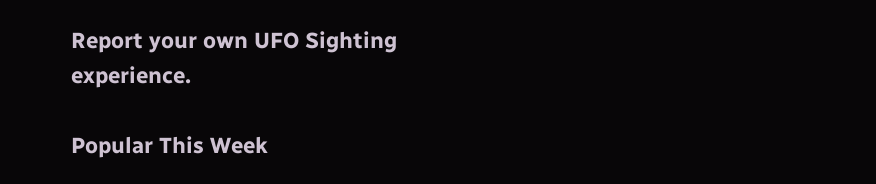Report your own UFO Sighting experience.

Popular This Week